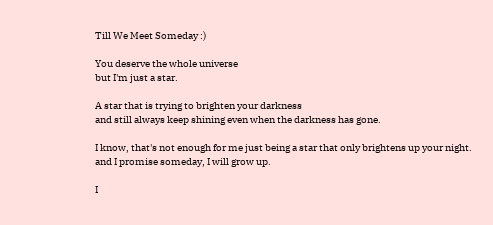Till We Meet Someday :)

You deserve the whole universe
but I'm just a star.

A star that is trying to brighten your darkness
and still always keep shining even when the darkness has gone.

I know, that's not enough for me just being a star that only brightens up your night.
and I promise someday, I will grow up.

I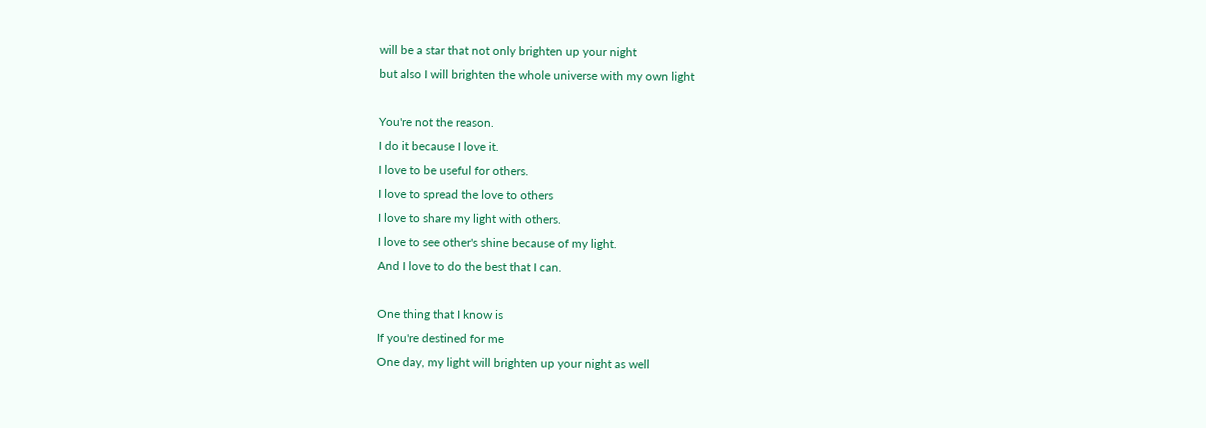will be a star that not only brighten up your night
but also I will brighten the whole universe with my own light

You're not the reason.
I do it because I love it.
I love to be useful for others.
I love to spread the love to others
I love to share my light with others.
I love to see other's shine because of my light.
And I love to do the best that I can.

One thing that I know is
If you're destined for me
One day, my light will brighten up your night as well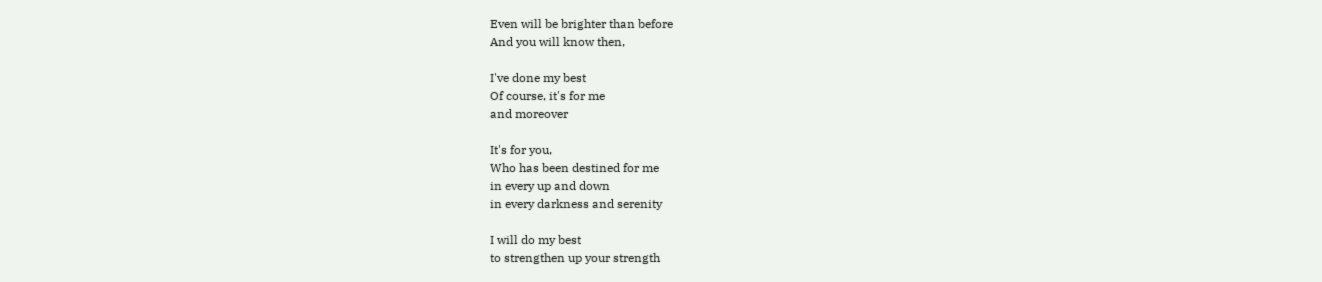Even will be brighter than before
And you will know then,

I've done my best
Of course, it's for me
and moreover

It's for you,
Who has been destined for me
in every up and down
in every darkness and serenity

I will do my best
to strengthen up your strength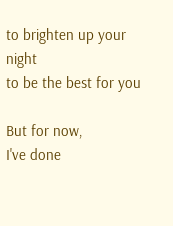to brighten up your night
to be the best for you

But for now,
I've done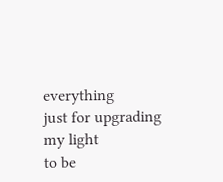everything
just for upgrading my light
to be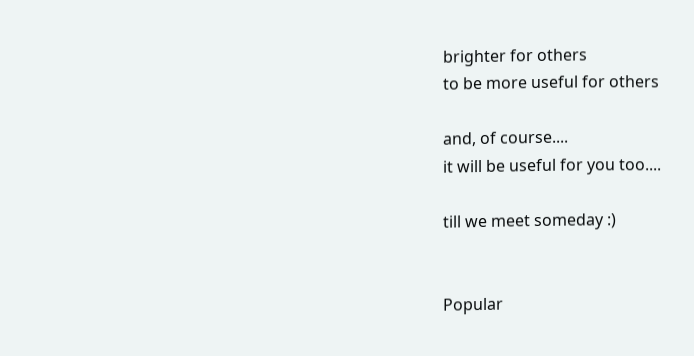brighter for others
to be more useful for others

and, of course....
it will be useful for you too....

till we meet someday :)


Popular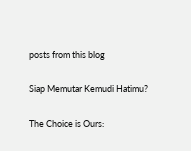posts from this blog

Siap Memutar Kemudi Hatimu?

The Choice is Ours: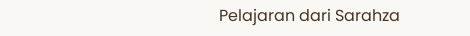Pelajaran dari Sarahza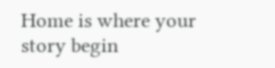Home is where your story begin